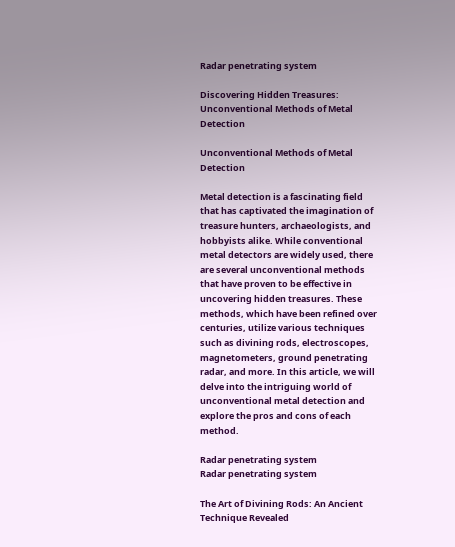Radar penetrating system

Discovering Hidden Treasures: Unconventional Methods of Metal Detection

Unconventional Methods of Metal Detection

Metal detection is a fascinating field that has captivated the imagination of treasure hunters, archaeologists, and hobbyists alike. While conventional metal detectors are widely used, there are several unconventional methods that have proven to be effective in uncovering hidden treasures. These methods, which have been refined over centuries, utilize various techniques such as divining rods, electroscopes, magnetometers, ground penetrating radar, and more. In this article, we will delve into the intriguing world of unconventional metal detection and explore the pros and cons of each method.

Radar penetrating system
Radar penetrating system

The Art of Divining Rods: An Ancient Technique Revealed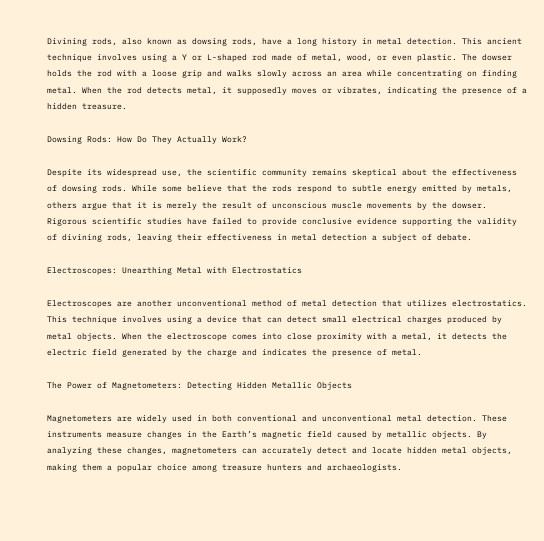Divining rods, also known as dowsing rods, have a long history in metal detection. This ancient technique involves using a Y or L-shaped rod made of metal, wood, or even plastic. The dowser holds the rod with a loose grip and walks slowly across an area while concentrating on finding metal. When the rod detects metal, it supposedly moves or vibrates, indicating the presence of a hidden treasure.

Dowsing Rods: How Do They Actually Work?

Despite its widespread use, the scientific community remains skeptical about the effectiveness of dowsing rods. While some believe that the rods respond to subtle energy emitted by metals, others argue that it is merely the result of unconscious muscle movements by the dowser. Rigorous scientific studies have failed to provide conclusive evidence supporting the validity of divining rods, leaving their effectiveness in metal detection a subject of debate.

Electroscopes: Unearthing Metal with Electrostatics

Electroscopes are another unconventional method of metal detection that utilizes electrostatics. This technique involves using a device that can detect small electrical charges produced by metal objects. When the electroscope comes into close proximity with a metal, it detects the electric field generated by the charge and indicates the presence of metal.

The Power of Magnetometers: Detecting Hidden Metallic Objects

Magnetometers are widely used in both conventional and unconventional metal detection. These instruments measure changes in the Earth’s magnetic field caused by metallic objects. By analyzing these changes, magnetometers can accurately detect and locate hidden metal objects, making them a popular choice among treasure hunters and archaeologists.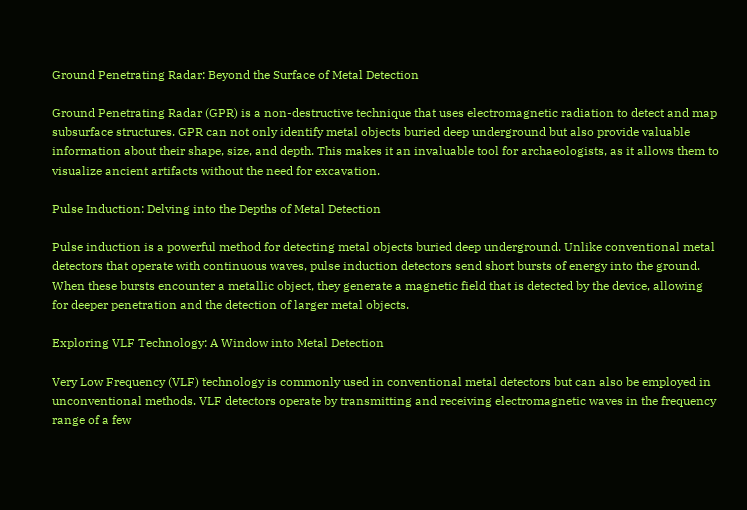Ground Penetrating Radar: Beyond the Surface of Metal Detection

Ground Penetrating Radar (GPR) is a non-destructive technique that uses electromagnetic radiation to detect and map subsurface structures. GPR can not only identify metal objects buried deep underground but also provide valuable information about their shape, size, and depth. This makes it an invaluable tool for archaeologists, as it allows them to visualize ancient artifacts without the need for excavation.

Pulse Induction: Delving into the Depths of Metal Detection

Pulse induction is a powerful method for detecting metal objects buried deep underground. Unlike conventional metal detectors that operate with continuous waves, pulse induction detectors send short bursts of energy into the ground. When these bursts encounter a metallic object, they generate a magnetic field that is detected by the device, allowing for deeper penetration and the detection of larger metal objects.

Exploring VLF Technology: A Window into Metal Detection

Very Low Frequency (VLF) technology is commonly used in conventional metal detectors but can also be employed in unconventional methods. VLF detectors operate by transmitting and receiving electromagnetic waves in the frequency range of a few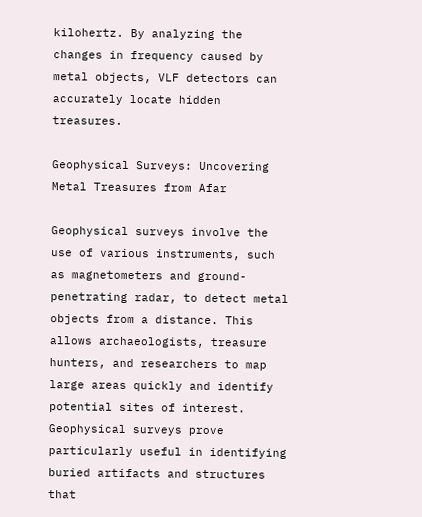kilohertz. By analyzing the changes in frequency caused by metal objects, VLF detectors can accurately locate hidden treasures.

Geophysical Surveys: Uncovering Metal Treasures from Afar

Geophysical surveys involve the use of various instruments, such as magnetometers and ground-penetrating radar, to detect metal objects from a distance. This allows archaeologists, treasure hunters, and researchers to map large areas quickly and identify potential sites of interest. Geophysical surveys prove particularly useful in identifying buried artifacts and structures that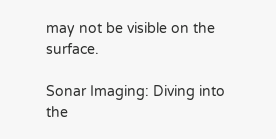may not be visible on the surface.

Sonar Imaging: Diving into the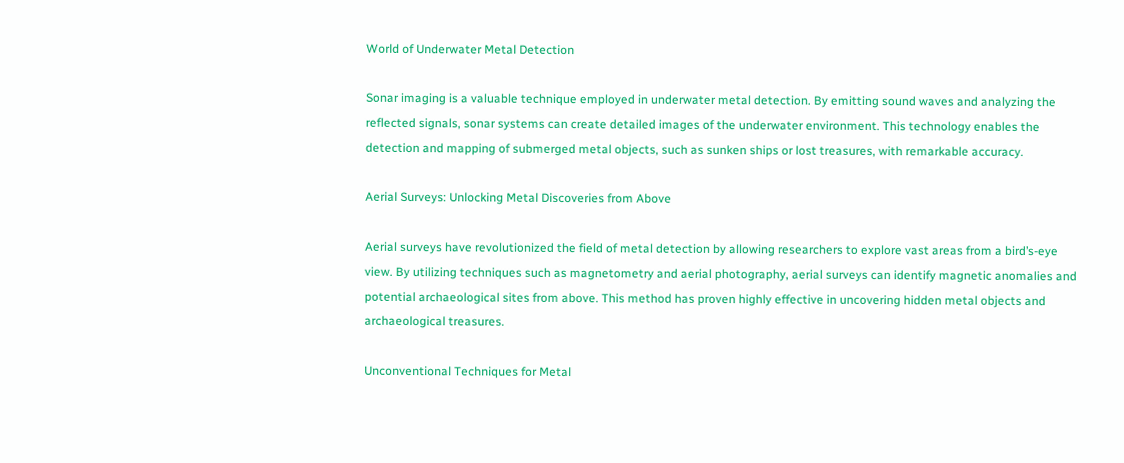World of Underwater Metal Detection

Sonar imaging is a valuable technique employed in underwater metal detection. By emitting sound waves and analyzing the reflected signals, sonar systems can create detailed images of the underwater environment. This technology enables the detection and mapping of submerged metal objects, such as sunken ships or lost treasures, with remarkable accuracy.

Aerial Surveys: Unlocking Metal Discoveries from Above

Aerial surveys have revolutionized the field of metal detection by allowing researchers to explore vast areas from a bird’s-eye view. By utilizing techniques such as magnetometry and aerial photography, aerial surveys can identify magnetic anomalies and potential archaeological sites from above. This method has proven highly effective in uncovering hidden metal objects and archaeological treasures.

Unconventional Techniques for Metal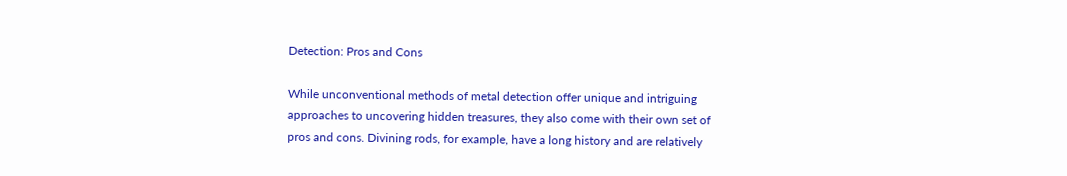Detection: Pros and Cons

While unconventional methods of metal detection offer unique and intriguing approaches to uncovering hidden treasures, they also come with their own set of pros and cons. Divining rods, for example, have a long history and are relatively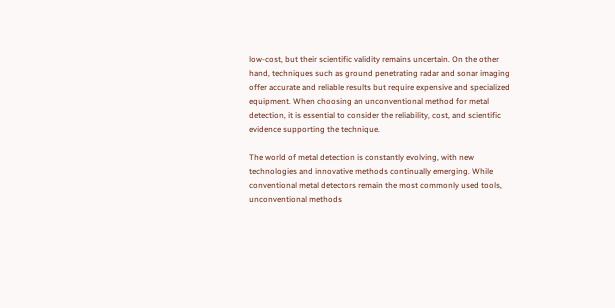low-cost, but their scientific validity remains uncertain. On the other hand, techniques such as ground penetrating radar and sonar imaging offer accurate and reliable results but require expensive and specialized equipment. When choosing an unconventional method for metal detection, it is essential to consider the reliability, cost, and scientific evidence supporting the technique.

The world of metal detection is constantly evolving, with new technologies and innovative methods continually emerging. While conventional metal detectors remain the most commonly used tools, unconventional methods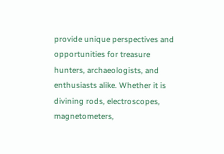provide unique perspectives and opportunities for treasure hunters, archaeologists, and enthusiasts alike. Whether it is divining rods, electroscopes, magnetometers,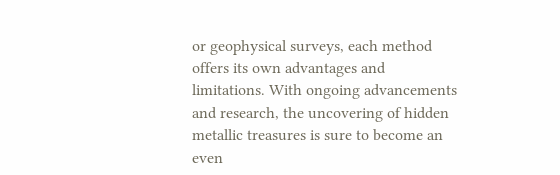or geophysical surveys, each method offers its own advantages and limitations. With ongoing advancements and research, the uncovering of hidden metallic treasures is sure to become an even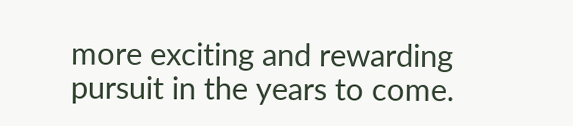more exciting and rewarding pursuit in the years to come.